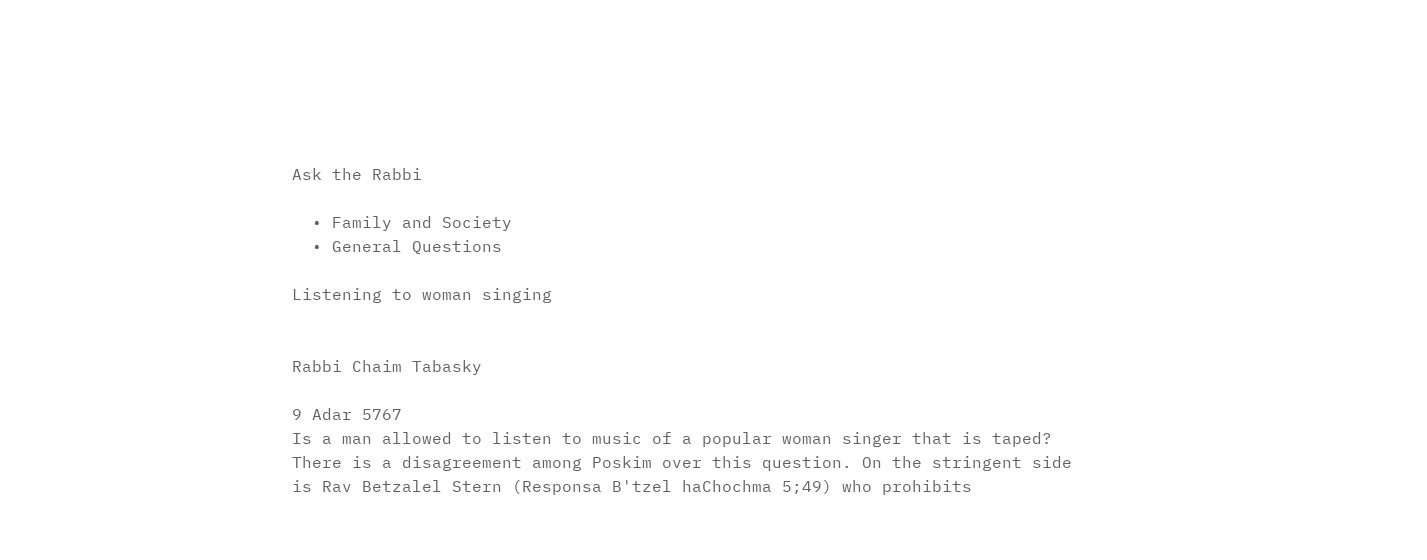Ask the Rabbi

  • Family and Society
  • General Questions

Listening to woman singing


Rabbi Chaim Tabasky

9 Adar 5767
Is a man allowed to listen to music of a popular woman singer that is taped?
There is a disagreement among Poskim over this question. On the stringent side is Rav Betzalel Stern (Responsa B'tzel haChochma 5;49) who prohibits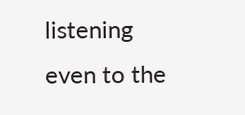listening even to the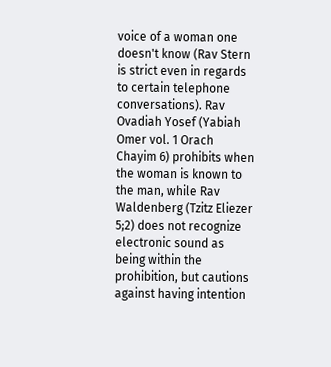voice of a woman one doesn't know (Rav Stern is strict even in regards to certain telephone conversations). Rav Ovadiah Yosef (Yabiah Omer vol. 1 Orach Chayim 6) prohibits when the woman is known to the man, while Rav Waldenberg (Tzitz Eliezer 5;2) does not recognize electronic sound as being within the prohibition, but cautions against having intention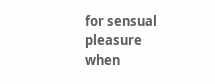for sensual pleasure when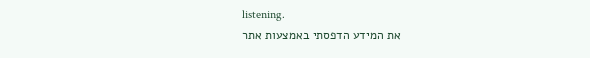listening.
את המידע הדפסתי באמצעות אתר